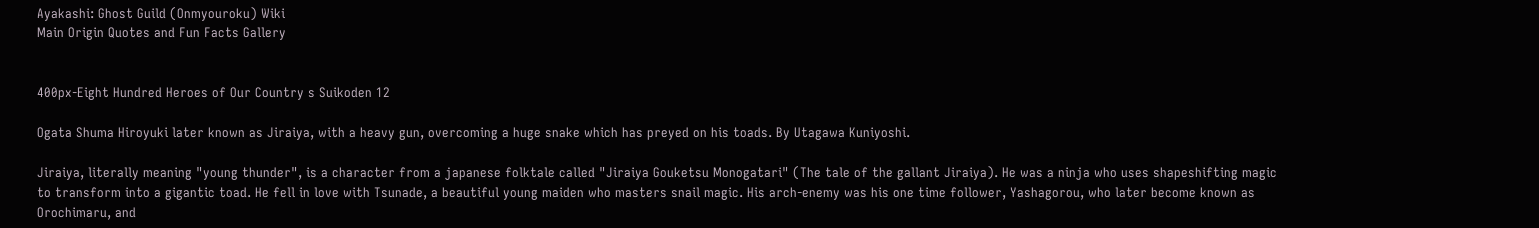Ayakashi: Ghost Guild (Onmyouroku) Wiki
Main Origin Quotes and Fun Facts Gallery


400px-Eight Hundred Heroes of Our Country s Suikoden 12

Ogata Shuma Hiroyuki later known as Jiraiya, with a heavy gun, overcoming a huge snake which has preyed on his toads. By Utagawa Kuniyoshi.

Jiraiya, literally meaning "young thunder", is a character from a japanese folktale called "Jiraiya Gouketsu Monogatari" (The tale of the gallant Jiraiya). He was a ninja who uses shapeshifting magic to transform into a gigantic toad. He fell in love with Tsunade, a beautiful young maiden who masters snail magic. His arch-enemy was his one time follower, Yashagorou, who later become known as Orochimaru, and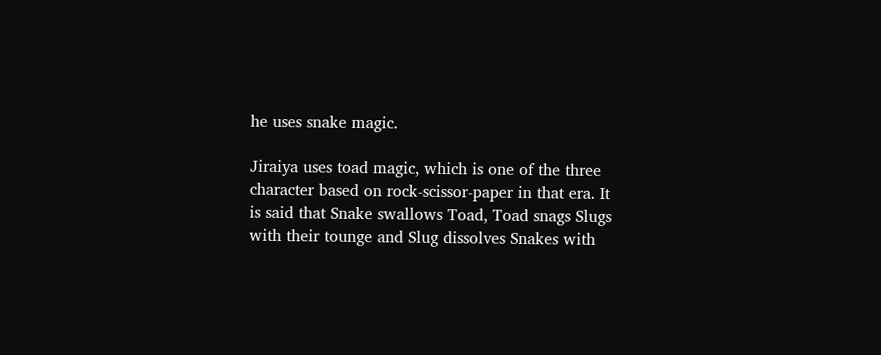he uses snake magic.

Jiraiya uses toad magic, which is one of the three character based on rock-scissor-paper in that era. It is said that Snake swallows Toad, Toad snags Slugs with their tounge and Slug dissolves Snakes with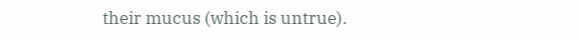their mucus (which is untrue).